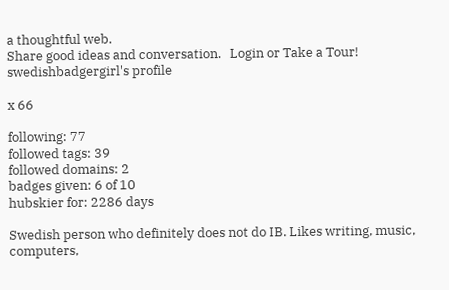a thoughtful web.
Share good ideas and conversation.   Login or Take a Tour!
swedishbadgergirl's profile

x 66

following: 77
followed tags: 39
followed domains: 2
badges given: 6 of 10
hubskier for: 2286 days

Swedish person who definitely does not do IB. Likes writing, music, computers,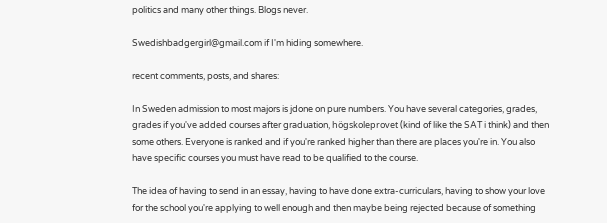politics and many other things. Blogs never.

Swedishbadgergirl@gmail.com if I'm hiding somewhere.

recent comments, posts, and shares:

In Sweden admission to most majors is jdone on pure numbers. You have several categories, grades, grades if you've added courses after graduation, högskoleprovet (kind of like the SAT i think) and then some others. Everyone is ranked and if you're ranked higher than there are places you're in. You also have specific courses you must have read to be qualified to the course.

The idea of having to send in an essay, having to have done extra-curriculars, having to show your love for the school you're applying to well enough and then maybe being rejected because of something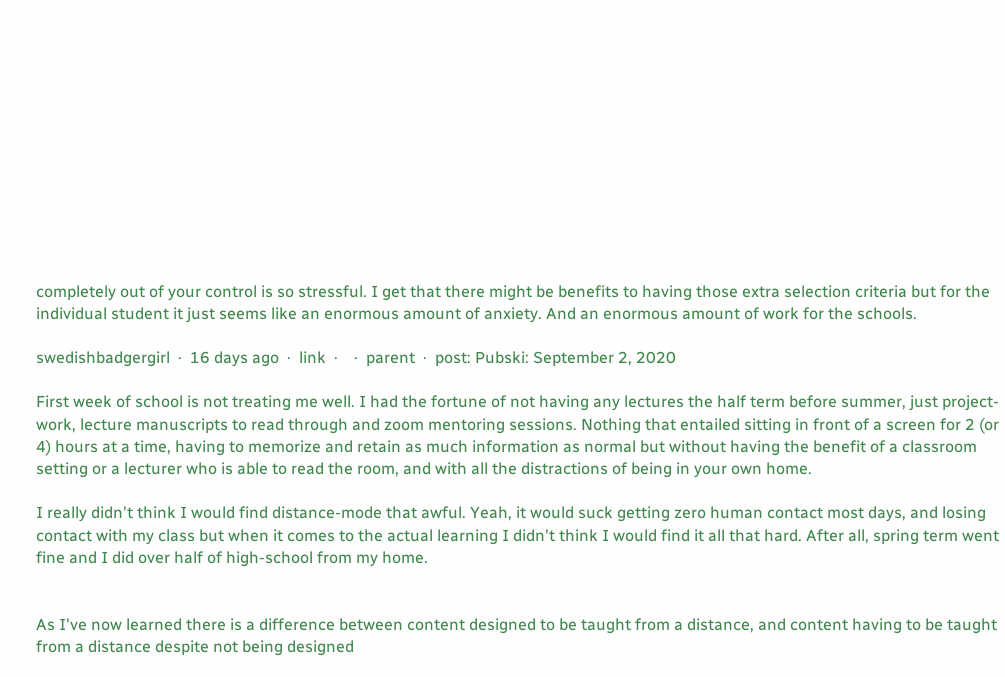completely out of your control is so stressful. I get that there might be benefits to having those extra selection criteria but for the individual student it just seems like an enormous amount of anxiety. And an enormous amount of work for the schools.

swedishbadgergirl  ·  16 days ago  ·  link  ·    ·  parent  ·  post: Pubski: September 2, 2020

First week of school is not treating me well. I had the fortune of not having any lectures the half term before summer, just project-work, lecture manuscripts to read through and zoom mentoring sessions. Nothing that entailed sitting in front of a screen for 2 (or 4) hours at a time, having to memorize and retain as much information as normal but without having the benefit of a classroom setting or a lecturer who is able to read the room, and with all the distractions of being in your own home.

I really didn't think I would find distance-mode that awful. Yeah, it would suck getting zero human contact most days, and losing contact with my class but when it comes to the actual learning I didn't think I would find it all that hard. After all, spring term went fine and I did over half of high-school from my home.


As I've now learned there is a difference between content designed to be taught from a distance, and content having to be taught from a distance despite not being designed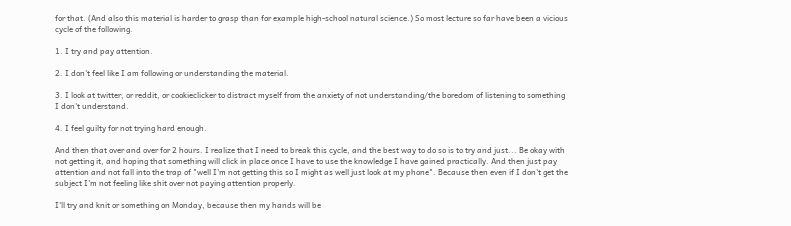for that. (And also this material is harder to grasp than for example high-school natural science.) So most lecture so far have been a vicious cycle of the following.

1. I try and pay attention.

2. I don't feel like I am following or understanding the material.

3. I look at twitter, or reddit, or cookieclicker to distract myself from the anxiety of not understanding/the boredom of listening to something I don't understand.

4. I feel guilty for not trying hard enough.

And then that over and over for 2 hours. I realize that I need to break this cycle, and the best way to do so is to try and just... Be okay with not getting it, and hoping that something will click in place once I have to use the knowledge I have gained practically. And then just pay attention and not fall into the trap of "well I'm not getting this so I might as well just look at my phone". Because then even if I don't get the subject I'm not feeling like shit over not paying attention properly.

I'll try and knit or something on Monday, because then my hands will be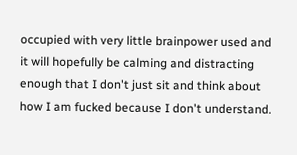occupied with very little brainpower used and it will hopefully be calming and distracting enough that I don't just sit and think about how I am fucked because I don't understand.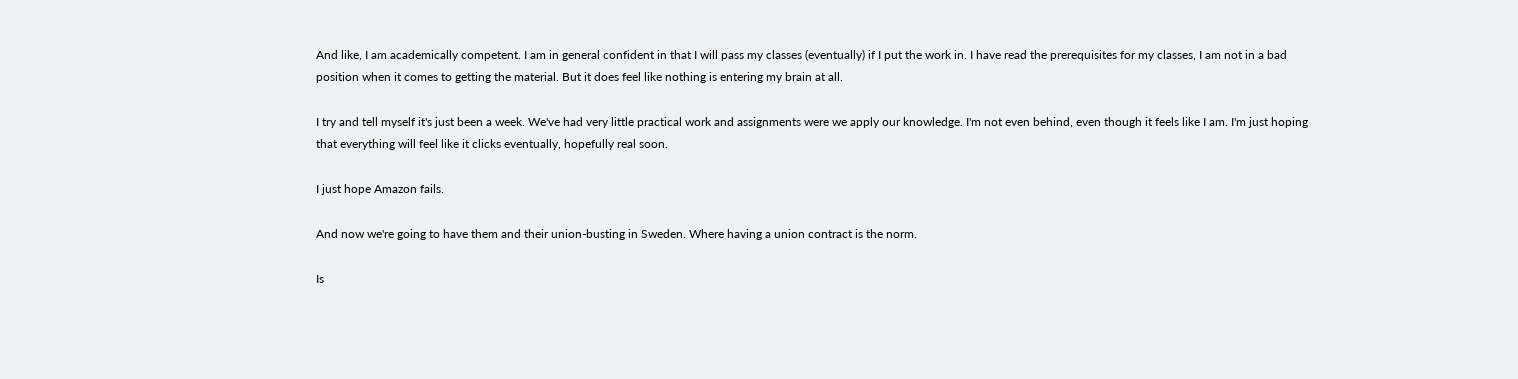And like, I am academically competent. I am in general confident in that I will pass my classes (eventually) if I put the work in. I have read the prerequisites for my classes, I am not in a bad position when it comes to getting the material. But it does feel like nothing is entering my brain at all.

I try and tell myself it's just been a week. We've had very little practical work and assignments were we apply our knowledge. I'm not even behind, even though it feels like I am. I'm just hoping that everything will feel like it clicks eventually, hopefully real soon.

I just hope Amazon fails.

And now we're going to have them and their union-busting in Sweden. Where having a union contract is the norm.

Is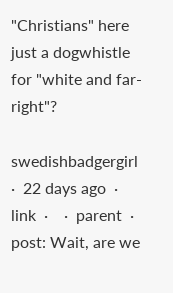"Christians" here just a dogwhistle for "white and far-right"?

swedishbadgergirl  ·  22 days ago  ·  link  ·    ·  parent  ·  post: Wait, are we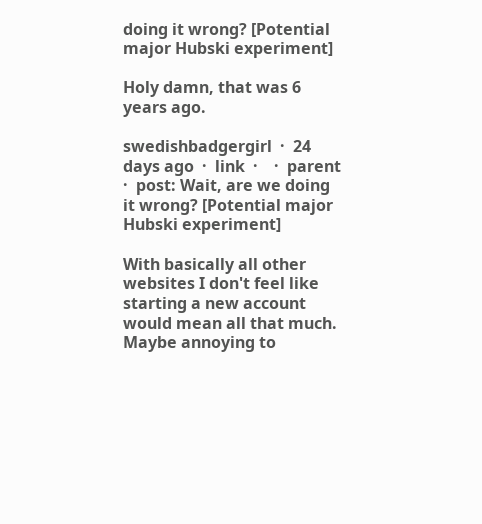doing it wrong? [Potential major Hubski experiment]

Holy damn, that was 6 years ago.

swedishbadgergirl  ·  24 days ago  ·  link  ·    ·  parent  ·  post: Wait, are we doing it wrong? [Potential major Hubski experiment]

With basically all other websites I don't feel like starting a new account would mean all that much. Maybe annoying to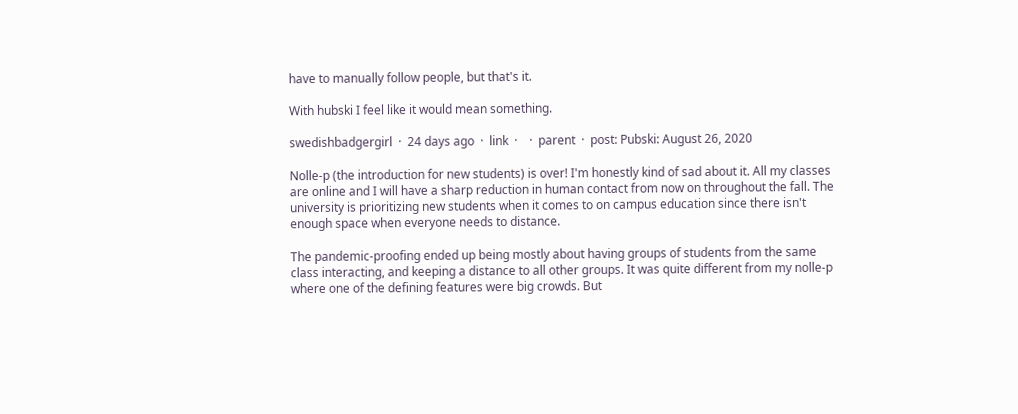have to manually follow people, but that's it.

With hubski I feel like it would mean something.

swedishbadgergirl  ·  24 days ago  ·  link  ·    ·  parent  ·  post: Pubski: August 26, 2020

Nolle-p (the introduction for new students) is over! I'm honestly kind of sad about it. All my classes are online and I will have a sharp reduction in human contact from now on throughout the fall. The university is prioritizing new students when it comes to on campus education since there isn't enough space when everyone needs to distance.

The pandemic-proofing ended up being mostly about having groups of students from the same class interacting, and keeping a distance to all other groups. It was quite different from my nolle-p where one of the defining features were big crowds. But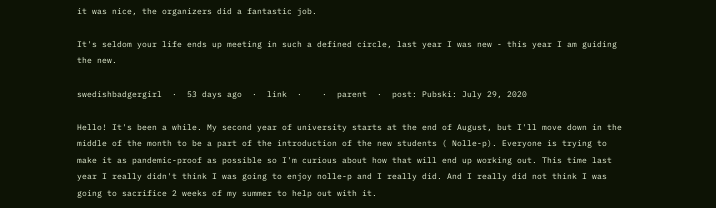it was nice, the organizers did a fantastic job.

It's seldom your life ends up meeting in such a defined circle, last year I was new - this year I am guiding the new.

swedishbadgergirl  ·  53 days ago  ·  link  ·    ·  parent  ·  post: Pubski: July 29, 2020

Hello! It's been a while. My second year of university starts at the end of August, but I'll move down in the middle of the month to be a part of the introduction of the new students ( Nolle-p). Everyone is trying to make it as pandemic-proof as possible so I'm curious about how that will end up working out. This time last year I really didn't think I was going to enjoy nolle-p and I really did. And I really did not think I was going to sacrifice 2 weeks of my summer to help out with it.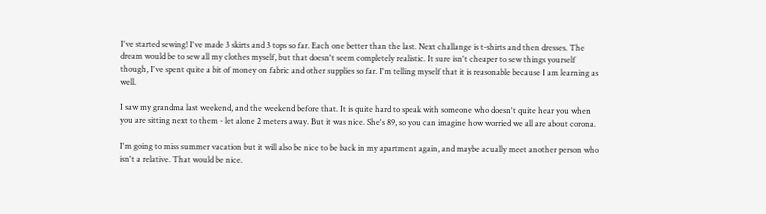I've started sewing! I've made 3 skirts and 3 tops so far. Each one better than the last. Next challange is t-shirts and then dresses. The dream would be to sew all my clothes myself, but that doesn't seem completely realistic. It sure isn't cheaper to sew things yourself though, I've spent quite a bit of money on fabric and other supplies so far. I'm telling myself that it is reasonable because I am learning as well.

I saw my grandma last weekend, and the weekend before that. It is quite hard to speak with someone who doesn't quite hear you when you are sitting next to them - let alone 2 meters away. But it was nice. She's 89, so you can imagine how worried we all are about corona.

I'm going to miss summer vacation but it will also be nice to be back in my apartment again, and maybe acually meet another person who isn't a relative. That would be nice.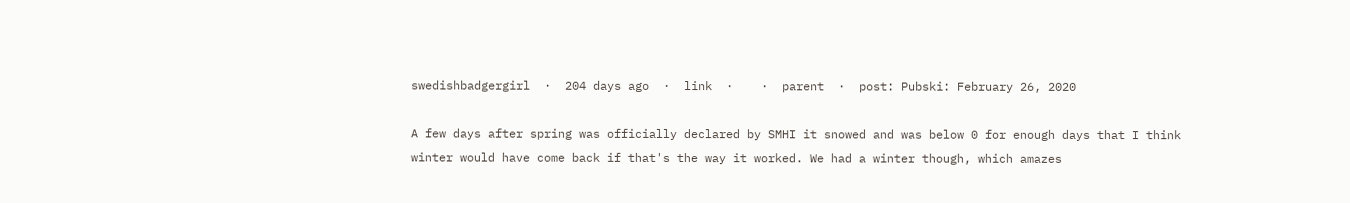swedishbadgergirl  ·  204 days ago  ·  link  ·    ·  parent  ·  post: Pubski: February 26, 2020

A few days after spring was officially declared by SMHI it snowed and was below 0 for enough days that I think winter would have come back if that's the way it worked. We had a winter though, which amazes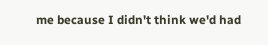me because I didn't think we'd had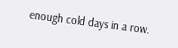enough cold days in a row.